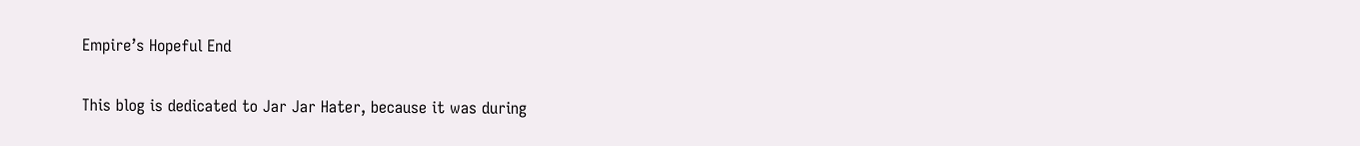Empire’s Hopeful End

This blog is dedicated to Jar Jar Hater, because it was during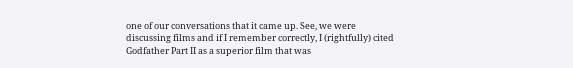one of our conversations that it came up. See, we were discussing films and if I remember correctly, I (rightfully) cited Godfather Part II as a superior film that was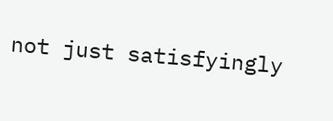not just satisfyingly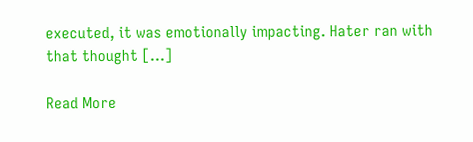executed, it was emotionally impacting. Hater ran with that thought […]

Read More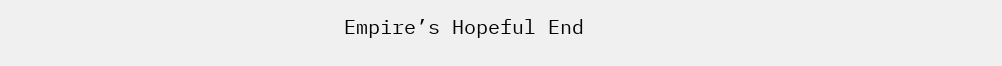Empire’s Hopeful End